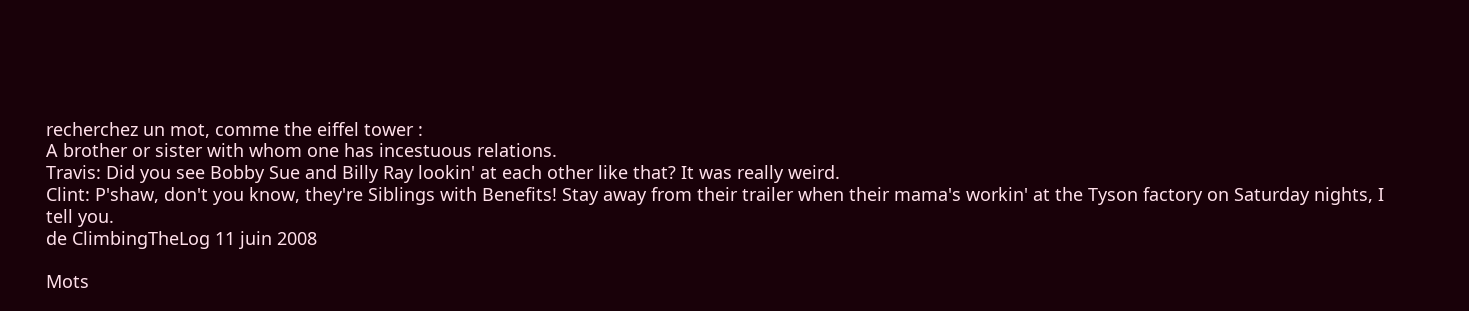recherchez un mot, comme the eiffel tower :
A brother or sister with whom one has incestuous relations.
Travis: Did you see Bobby Sue and Billy Ray lookin' at each other like that? It was really weird.
Clint: P'shaw, don't you know, they're Siblings with Benefits! Stay away from their trailer when their mama's workin' at the Tyson factory on Saturday nights, I tell you.
de ClimbingTheLog 11 juin 2008

Mots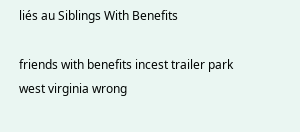liés au Siblings With Benefits

friends with benefits incest trailer park west virginia wrong